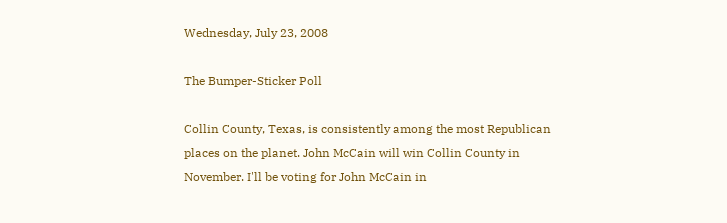Wednesday, July 23, 2008

The Bumper-Sticker Poll

Collin County, Texas, is consistently among the most Republican places on the planet. John McCain will win Collin County in November. I'll be voting for John McCain in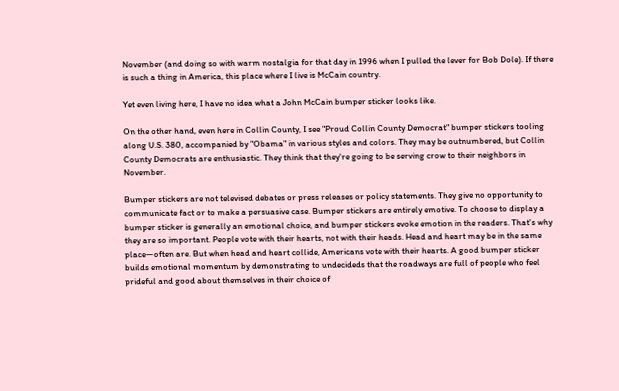November (and doing so with warm nostalgia for that day in 1996 when I pulled the lever for Bob Dole). If there is such a thing in America, this place where I live is McCain country.

Yet even living here, I have no idea what a John McCain bumper sticker looks like.

On the other hand, even here in Collin County, I see "Proud Collin County Democrat" bumper stickers tooling along U.S. 380, accompanied by "Obama" in various styles and colors. They may be outnumbered, but Collin County Democrats are enthusiastic. They think that they're going to be serving crow to their neighbors in November.

Bumper stickers are not televised debates or press releases or policy statements. They give no opportunity to communicate fact or to make a persuasive case. Bumper stickers are entirely emotive. To choose to display a bumper sticker is generally an emotional choice, and bumper stickers evoke emotion in the readers. That's why they are so important. People vote with their hearts, not with their heads. Head and heart may be in the same place—often are. But when head and heart collide, Americans vote with their hearts. A good bumper sticker builds emotional momentum by demonstrating to undecideds that the roadways are full of people who feel prideful and good about themselves in their choice of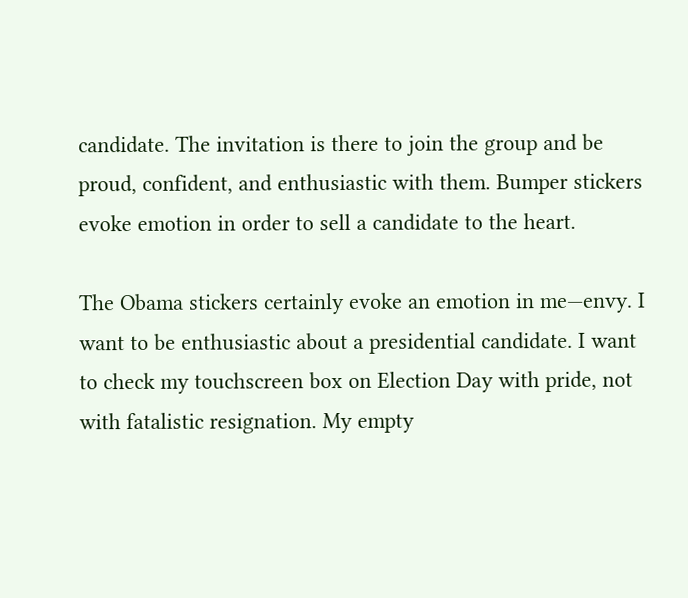candidate. The invitation is there to join the group and be proud, confident, and enthusiastic with them. Bumper stickers evoke emotion in order to sell a candidate to the heart.

The Obama stickers certainly evoke an emotion in me—envy. I want to be enthusiastic about a presidential candidate. I want to check my touchscreen box on Election Day with pride, not with fatalistic resignation. My empty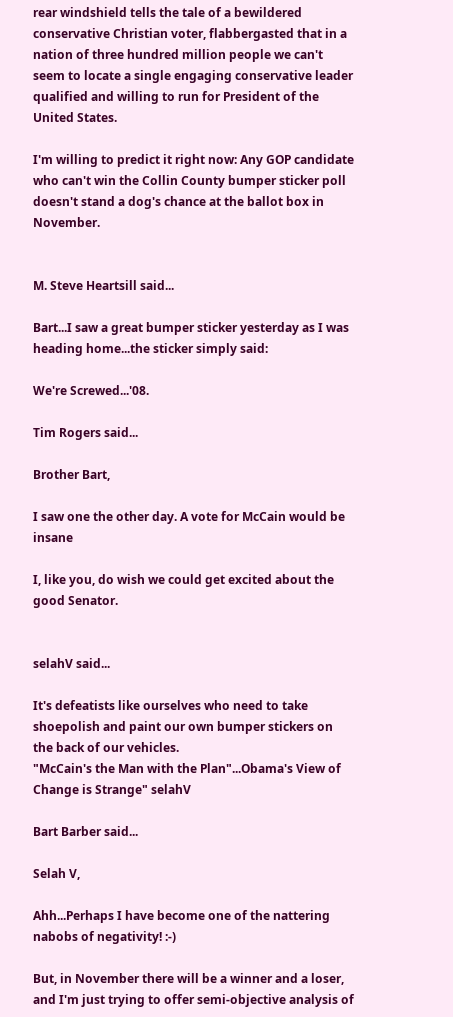rear windshield tells the tale of a bewildered conservative Christian voter, flabbergasted that in a nation of three hundred million people we can't seem to locate a single engaging conservative leader qualified and willing to run for President of the United States.

I'm willing to predict it right now: Any GOP candidate who can't win the Collin County bumper sticker poll doesn't stand a dog's chance at the ballot box in November.


M. Steve Heartsill said...

Bart...I saw a great bumper sticker yesterday as I was heading home...the sticker simply said:

We're Screwed...'08.

Tim Rogers said...

Brother Bart,

I saw one the other day. A vote for McCain would be insane

I, like you, do wish we could get excited about the good Senator.


selahV said...

It's defeatists like ourselves who need to take shoepolish and paint our own bumper stickers on the back of our vehicles.
"McCain's the Man with the Plan"...Obama's View of Change is Strange" selahV

Bart Barber said...

Selah V,

Ahh...Perhaps I have become one of the nattering nabobs of negativity! :-)

But, in November there will be a winner and a loser, and I'm just trying to offer semi-objective analysis of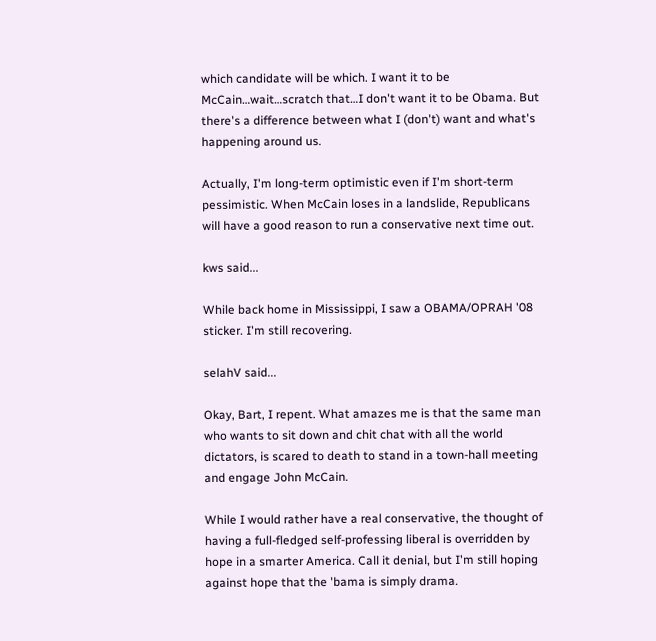which candidate will be which. I want it to be McCain…wait…scratch that…I don't want it to be Obama. But there's a difference between what I (don't) want and what's happening around us.

Actually, I'm long-term optimistic even if I'm short-term pessimistic. When McCain loses in a landslide, Republicans will have a good reason to run a conservative next time out.

kws said...

While back home in Mississippi, I saw a OBAMA/OPRAH '08 sticker. I'm still recovering.

selahV said...

Okay, Bart, I repent. What amazes me is that the same man who wants to sit down and chit chat with all the world dictators, is scared to death to stand in a town-hall meeting and engage John McCain.

While I would rather have a real conservative, the thought of having a full-fledged self-professing liberal is overridden by hope in a smarter America. Call it denial, but I'm still hoping against hope that the 'bama is simply drama.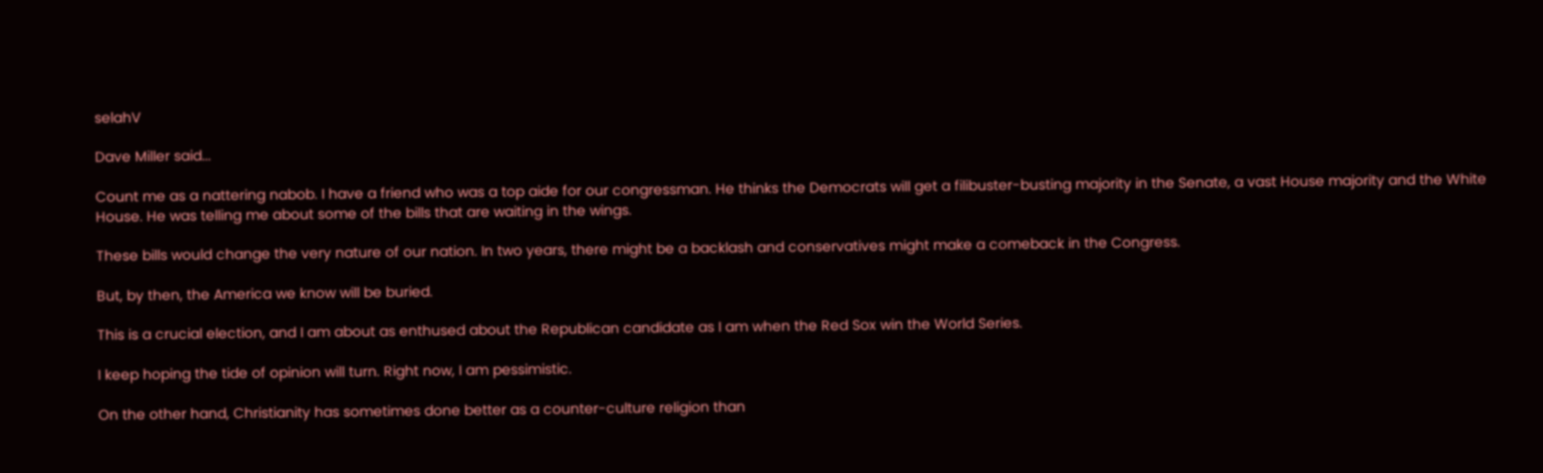selahV

Dave Miller said...

Count me as a nattering nabob. I have a friend who was a top aide for our congressman. He thinks the Democrats will get a filibuster-busting majority in the Senate, a vast House majority and the White House. He was telling me about some of the bills that are waiting in the wings.

These bills would change the very nature of our nation. In two years, there might be a backlash and conservatives might make a comeback in the Congress.

But, by then, the America we know will be buried.

This is a crucial election, and I am about as enthused about the Republican candidate as I am when the Red Sox win the World Series.

I keep hoping the tide of opinion will turn. Right now, I am pessimistic.

On the other hand, Christianity has sometimes done better as a counter-culture religion than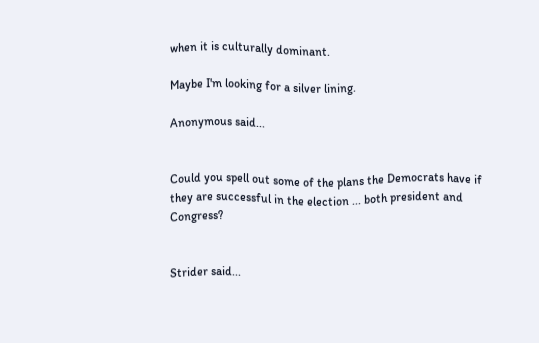when it is culturally dominant.

Maybe I'm looking for a silver lining.

Anonymous said...


Could you spell out some of the plans the Democrats have if they are successful in the election ... both president and Congress?


Strider said...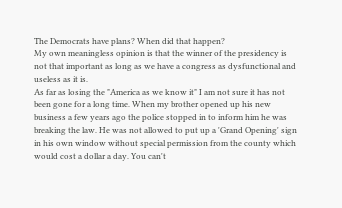The Democrats have plans? When did that happen?
My own meaningless opinion is that the winner of the presidency is not that important as long as we have a congress as dysfunctional and useless as it is.
As far as losing the "America as we know it" I am not sure it has not been gone for a long time. When my brother opened up his new business a few years ago the police stopped in to inform him he was breaking the law. He was not allowed to put up a 'Grand Opening' sign in his own window without special permission from the county which would cost a dollar a day. You can't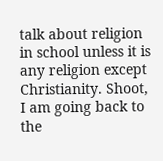talk about religion in school unless it is any religion except Christianity. Shoot, I am going back to the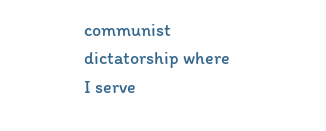communist dictatorship where I serve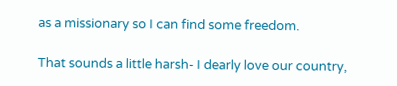as a missionary so I can find some freedom.

That sounds a little harsh- I dearly love our country,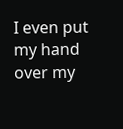I even put my hand over my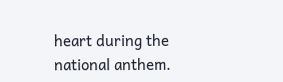heart during the national anthem.